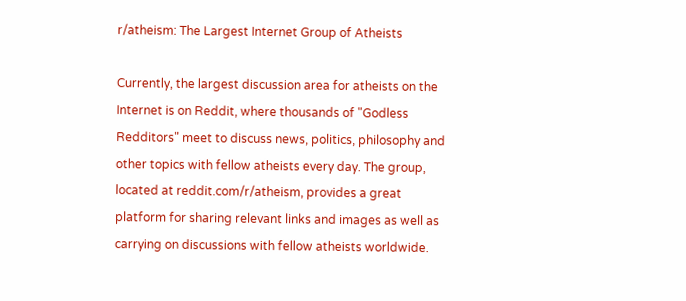r/atheism: The Largest Internet Group of Atheists

Currently, the largest discussion area for atheists on the Internet is on Reddit, where thousands of "Godless Redditors" meet to discuss news, politics, philosophy and other topics with fellow atheists every day. The group, located at reddit.com/r/atheism, provides a great platform for sharing relevant links and images as well as carrying on discussions with fellow atheists worldwide.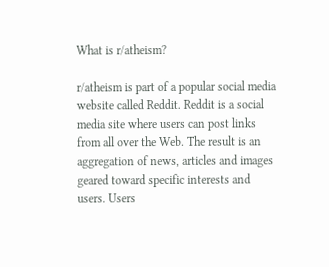What is r/atheism?

r/atheism is part of a popular social media website called Reddit. Reddit is a social media site where users can post links from all over the Web. The result is an aggregation of news, articles and images geared toward specific interests and users. Users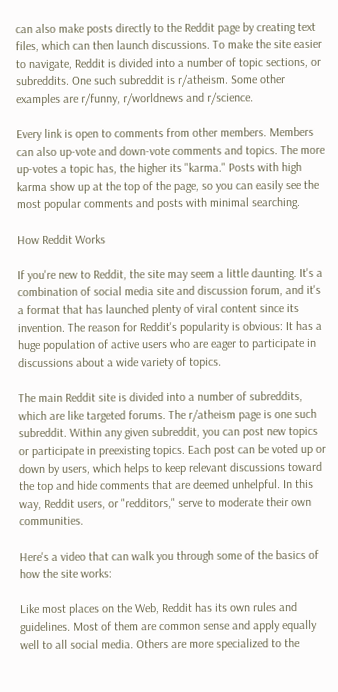can also make posts directly to the Reddit page by creating text files, which can then launch discussions. To make the site easier to navigate, Reddit is divided into a number of topic sections, or subreddits. One such subreddit is r/atheism. Some other examples are r/funny, r/worldnews and r/science.

Every link is open to comments from other members. Members can also up-vote and down-vote comments and topics. The more up-votes a topic has, the higher its "karma." Posts with high karma show up at the top of the page, so you can easily see the most popular comments and posts with minimal searching.

How Reddit Works

If you're new to Reddit, the site may seem a little daunting. It's a combination of social media site and discussion forum, and it's a format that has launched plenty of viral content since its invention. The reason for Reddit's popularity is obvious: It has a huge population of active users who are eager to participate in discussions about a wide variety of topics.

The main Reddit site is divided into a number of subreddits, which are like targeted forums. The r/atheism page is one such subreddit. Within any given subreddit, you can post new topics or participate in preexisting topics. Each post can be voted up or down by users, which helps to keep relevant discussions toward the top and hide comments that are deemed unhelpful. In this way, Reddit users, or "redditors," serve to moderate their own communities.

Here's a video that can walk you through some of the basics of how the site works:

Like most places on the Web, Reddit has its own rules and guidelines. Most of them are common sense and apply equally well to all social media. Others are more specialized to the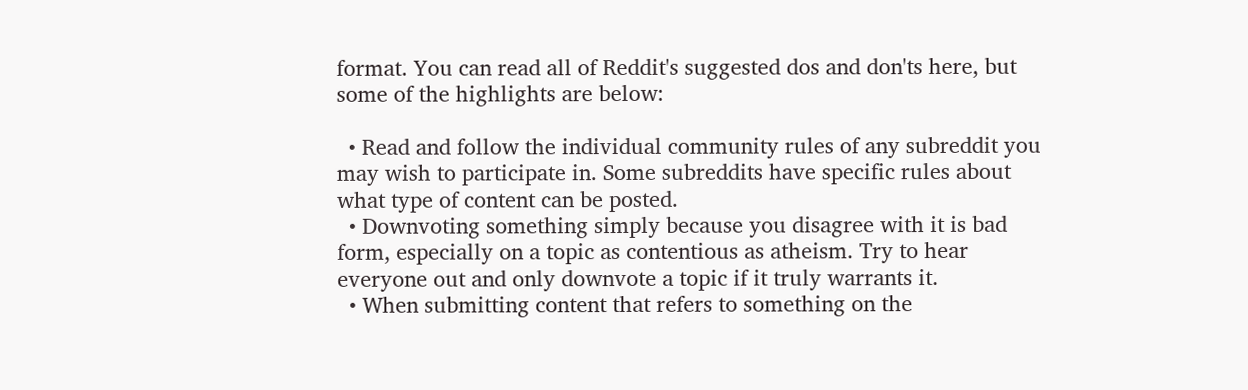format. You can read all of Reddit's suggested dos and don'ts here, but some of the highlights are below:

  • Read and follow the individual community rules of any subreddit you may wish to participate in. Some subreddits have specific rules about what type of content can be posted.
  • Downvoting something simply because you disagree with it is bad form, especially on a topic as contentious as atheism. Try to hear everyone out and only downvote a topic if it truly warrants it.
  • When submitting content that refers to something on the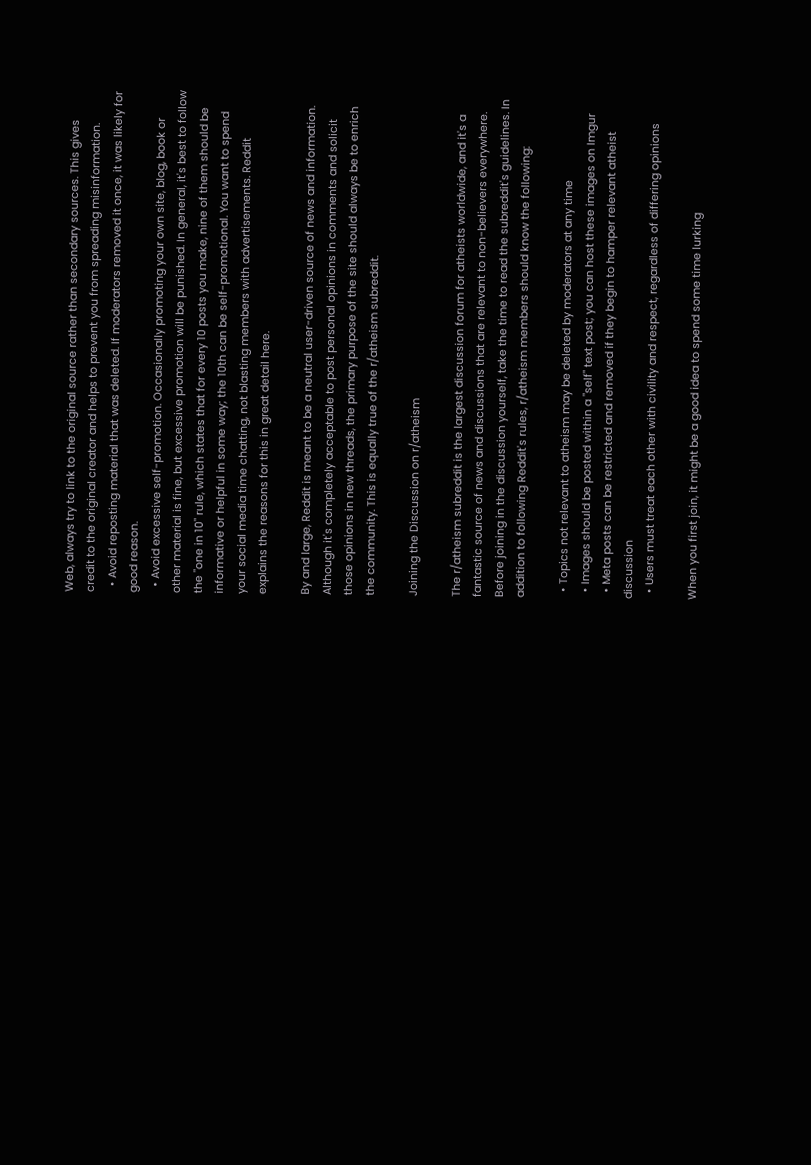Web, always try to link to the original source rather than secondary sources. This gives credit to the original creator and helps to prevent you from spreading misinformation.
  • Avoid reposting material that was deleted. If moderators removed it once, it was likely for good reason.
  • Avoid excessive self-promotion. Occasionally promoting your own site, blog, book or other material is fine, but excessive promotion will be punished. In general, it's best to follow the "one in 10" rule, which states that for every 10 posts you make, nine of them should be informative or helpful in some way; the 10th can be self-promotional. You want to spend your social media time chatting, not blasting members with advertisements. Reddit explains the reasons for this in great detail here.

By and large, Reddit is meant to be a neutral user-driven source of news and information. Although it's completely acceptable to post personal opinions in comments and solicit those opinions in new threads, the primary purpose of the site should always be to enrich the community. This is equally true of the r/atheism subreddit.

Joining the Discussion on r/atheism

The r/atheism subreddit is the largest discussion forum for atheists worldwide, and it's a fantastic source of news and discussions that are relevant to non-believers everywhere. Before joining in the discussion yourself, take the time to read the subreddit's guidelines. In addition to following Reddit's rules, r/atheism members should know the following:

  • Topics not relevant to atheism may be deleted by moderators at any time
  • Images should be posted within a "self" text post; you can host these images on Imgur
  • Meta posts can be restricted and removed if they begin to hamper relevant atheist discussion
  • Users must treat each other with civility and respect, regardless of differing opinions

When you first join, it might be a good idea to spend some time lurking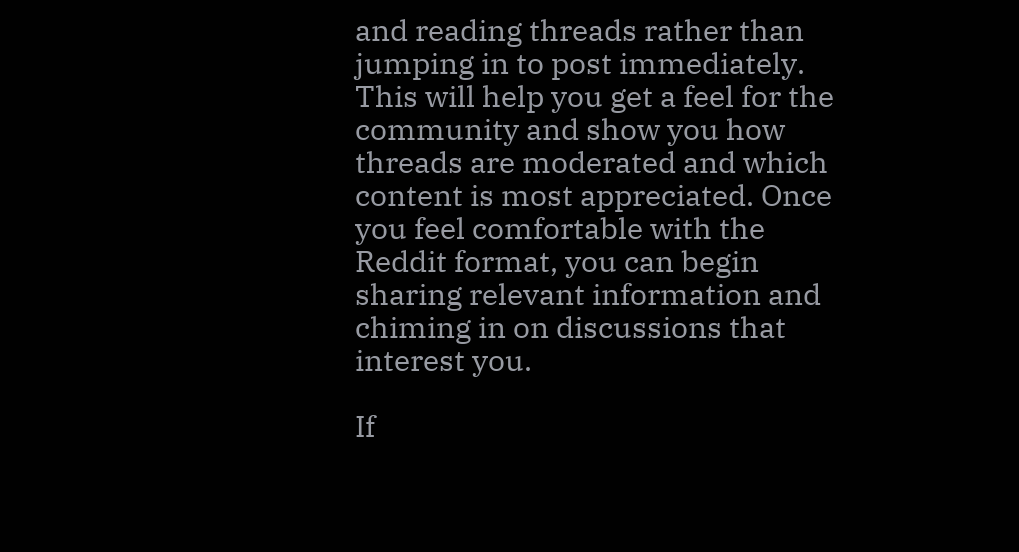and reading threads rather than jumping in to post immediately. This will help you get a feel for the community and show you how threads are moderated and which content is most appreciated. Once you feel comfortable with the Reddit format, you can begin sharing relevant information and chiming in on discussions that interest you.

If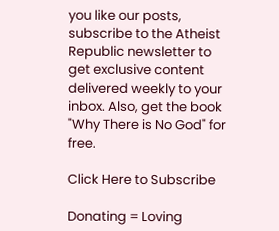you like our posts, subscribe to the Atheist Republic newsletter to get exclusive content delivered weekly to your inbox. Also, get the book "Why There is No God" for free.

Click Here to Subscribe

Donating = Loving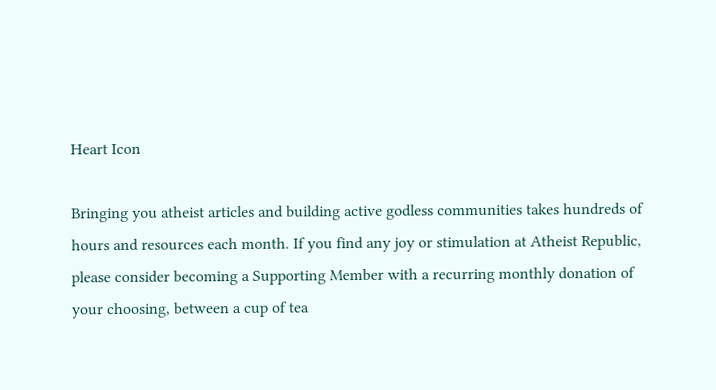Heart Icon

Bringing you atheist articles and building active godless communities takes hundreds of hours and resources each month. If you find any joy or stimulation at Atheist Republic, please consider becoming a Supporting Member with a recurring monthly donation of your choosing, between a cup of tea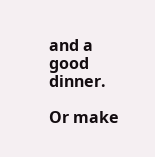and a good dinner.

Or make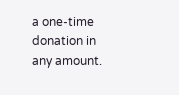a one-time donation in any amount.